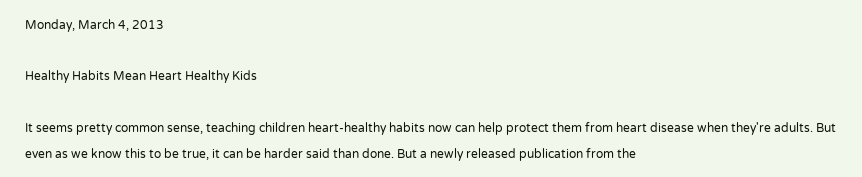Monday, March 4, 2013

Healthy Habits Mean Heart Healthy Kids

It seems pretty common sense, teaching children heart-healthy habits now can help protect them from heart disease when they're adults. But even as we know this to be true, it can be harder said than done. But a newly released publication from the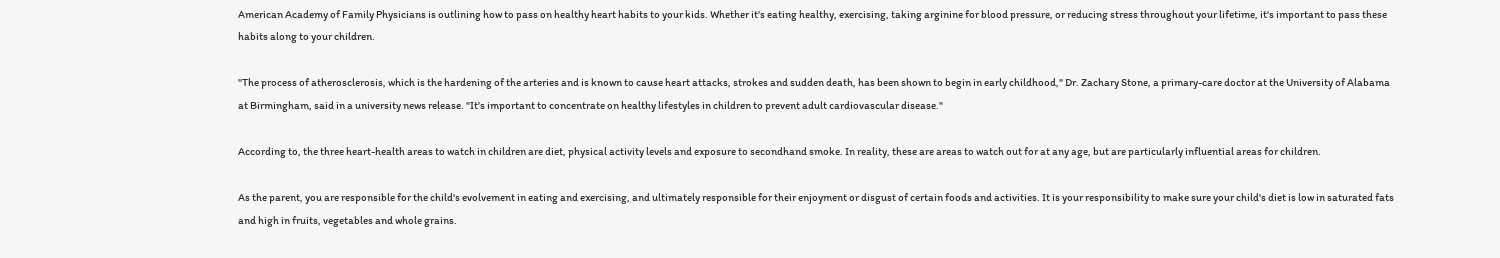American Academy of Family Physicians is outlining how to pass on healthy heart habits to your kids. Whether it's eating healthy, exercising, taking arginine for blood pressure, or reducing stress throughout your lifetime, it's important to pass these habits along to your children.

"The process of atherosclerosis, which is the hardening of the arteries and is known to cause heart attacks, strokes and sudden death, has been shown to begin in early childhood," Dr. Zachary Stone, a primary-care doctor at the University of Alabama at Birmingham, said in a university news release. "It's important to concentrate on healthy lifestyles in children to prevent adult cardiovascular disease."

According to, the three heart-health areas to watch in children are diet, physical activity levels and exposure to secondhand smoke. In reality, these are areas to watch out for at any age, but are particularly influential areas for children.

As the parent, you are responsible for the child's evolvement in eating and exercising, and ultimately responsible for their enjoyment or disgust of certain foods and activities. It is your responsibility to make sure your child's diet is low in saturated fats and high in fruits, vegetables and whole grains.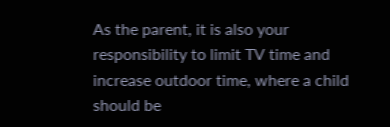As the parent, it is also your responsibility to limit TV time and increase outdoor time, where a child should be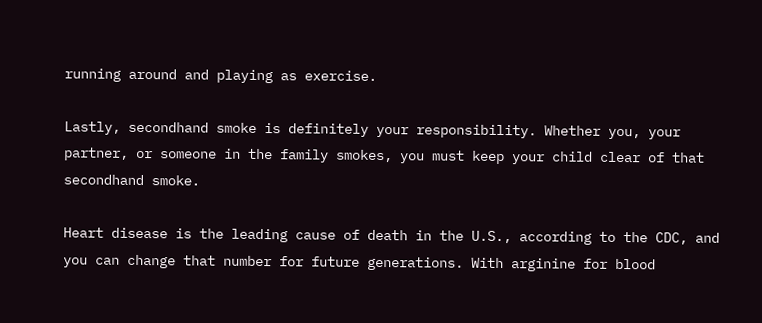running around and playing as exercise.

Lastly, secondhand smoke is definitely your responsibility. Whether you, your partner, or someone in the family smokes, you must keep your child clear of that secondhand smoke.

Heart disease is the leading cause of death in the U.S., according to the CDC, and you can change that number for future generations. With arginine for blood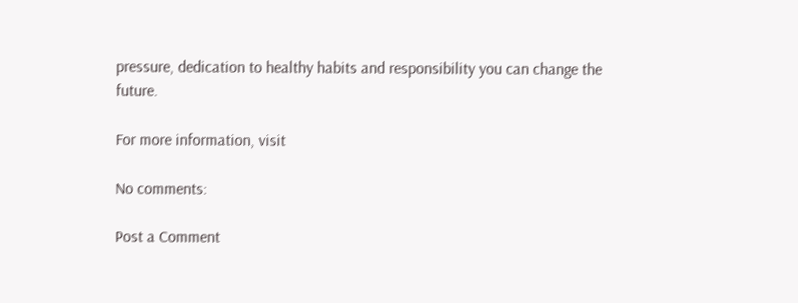pressure, dedication to healthy habits and responsibility you can change the future.

For more information, visit

No comments:

Post a Comment